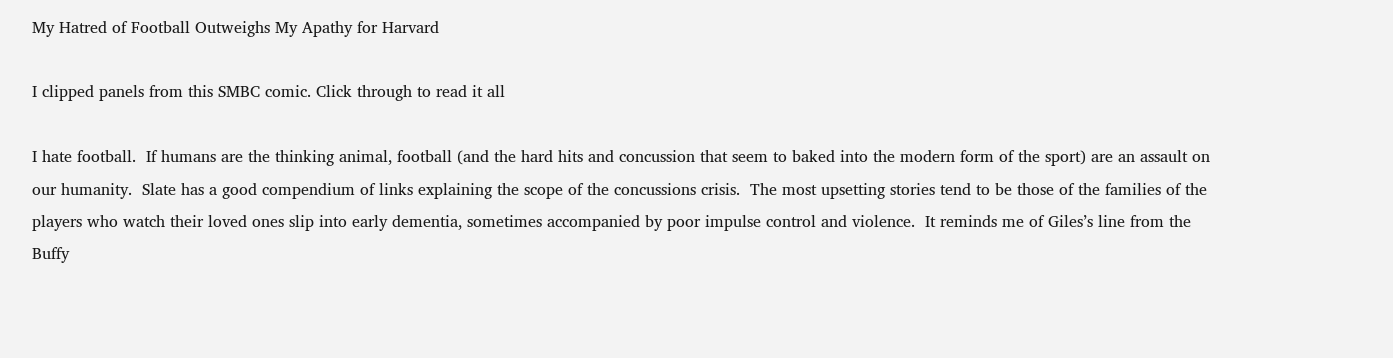My Hatred of Football Outweighs My Apathy for Harvard

I clipped panels from this SMBC comic. Click through to read it all

I hate football.  If humans are the thinking animal, football (and the hard hits and concussion that seem to baked into the modern form of the sport) are an assault on our humanity.  Slate has a good compendium of links explaining the scope of the concussions crisis.  The most upsetting stories tend to be those of the families of the players who watch their loved ones slip into early dementia, sometimes accompanied by poor impulse control and violence.  It reminds me of Giles’s line from the Buffy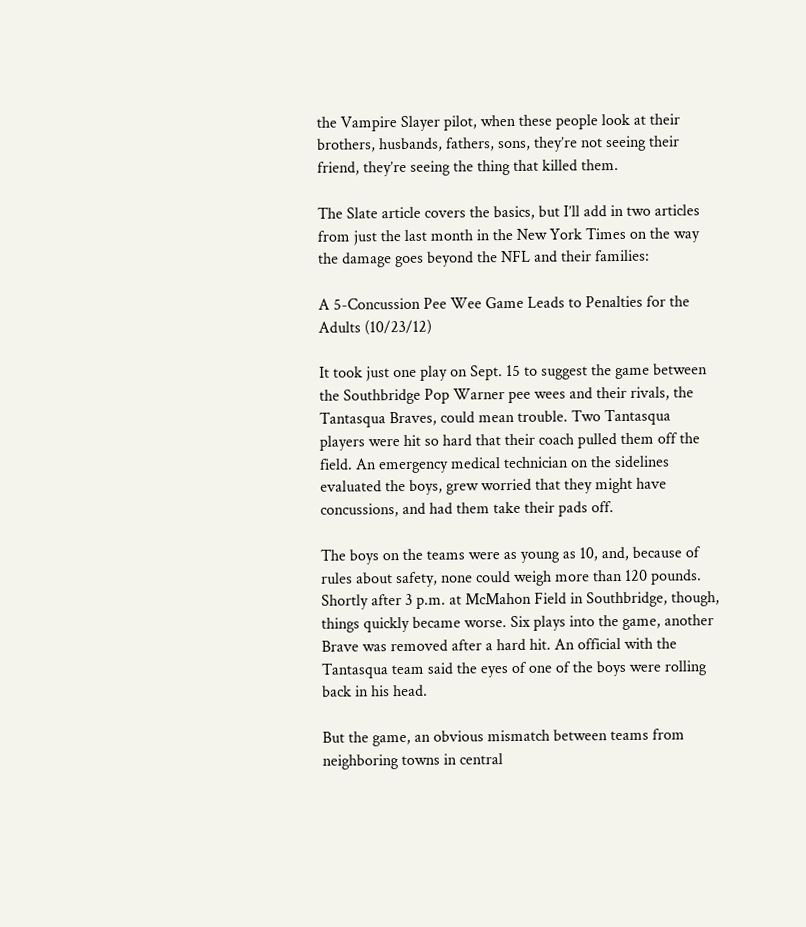the Vampire Slayer pilot, when these people look at their brothers, husbands, fathers, sons, they’re not seeing their friend, they’re seeing the thing that killed them.

The Slate article covers the basics, but I’ll add in two articles from just the last month in the New York Times on the way the damage goes beyond the NFL and their families:

A 5-Concussion Pee Wee Game Leads to Penalties for the Adults (10/23/12)

It took just one play on Sept. 15 to suggest the game between the Southbridge Pop Warner pee wees and their rivals, the Tantasqua Braves, could mean trouble. Two Tantasqua players were hit so hard that their coach pulled them off the field. An emergency medical technician on the sidelines evaluated the boys, grew worried that they might have concussions, and had them take their pads off.

The boys on the teams were as young as 10, and, because of rules about safety, none could weigh more than 120 pounds. Shortly after 3 p.m. at McMahon Field in Southbridge, though, things quickly became worse. Six plays into the game, another Brave was removed after a hard hit. An official with the Tantasqua team said the eyes of one of the boys were rolling back in his head.

But the game, an obvious mismatch between teams from neighboring towns in central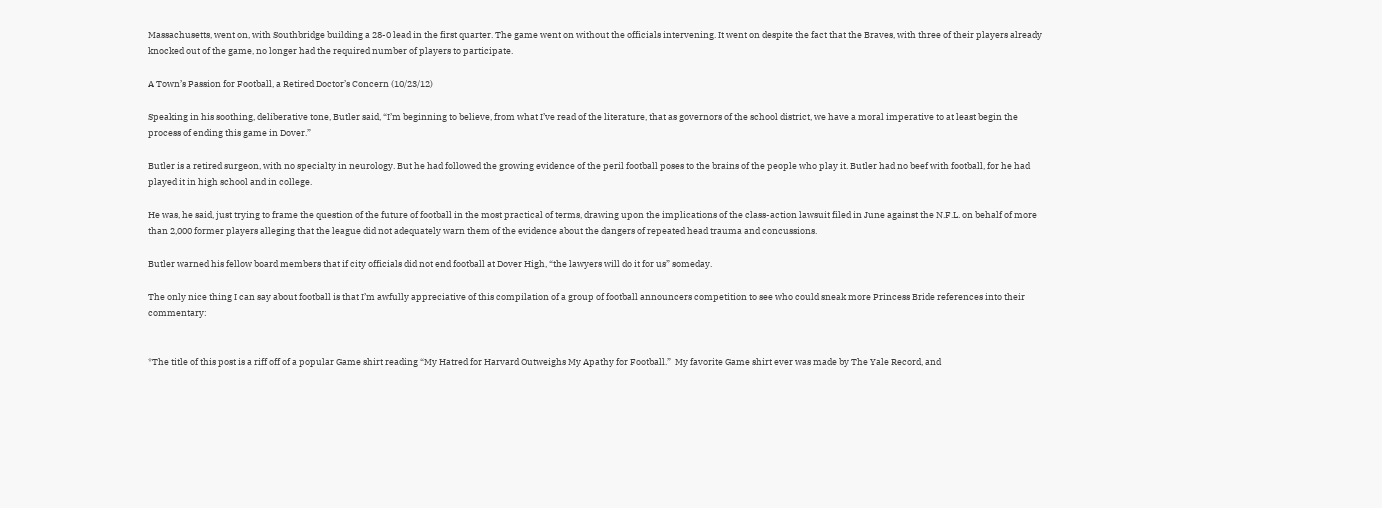Massachusetts, went on, with Southbridge building a 28-0 lead in the first quarter. The game went on without the officials intervening. It went on despite the fact that the Braves, with three of their players already knocked out of the game, no longer had the required number of players to participate.

A Town’s Passion for Football, a Retired Doctor’s Concern (10/23/12)

Speaking in his soothing, deliberative tone, Butler said, “I’m beginning to believe, from what I’ve read of the literature, that as governors of the school district, we have a moral imperative to at least begin the process of ending this game in Dover.”

Butler is a retired surgeon, with no specialty in neurology. But he had followed the growing evidence of the peril football poses to the brains of the people who play it. Butler had no beef with football, for he had played it in high school and in college.

He was, he said, just trying to frame the question of the future of football in the most practical of terms, drawing upon the implications of the class-action lawsuit filed in June against the N.F.L. on behalf of more than 2,000 former players alleging that the league did not adequately warn them of the evidence about the dangers of repeated head trauma and concussions.

Butler warned his fellow board members that if city officials did not end football at Dover High, “the lawyers will do it for us” someday.

The only nice thing I can say about football is that I’m awfully appreciative of this compilation of a group of football announcers competition to see who could sneak more Princess Bride references into their commentary:


*The title of this post is a riff off of a popular Game shirt reading “My Hatred for Harvard Outweighs My Apathy for Football.”  My favorite Game shirt ever was made by The Yale Record, and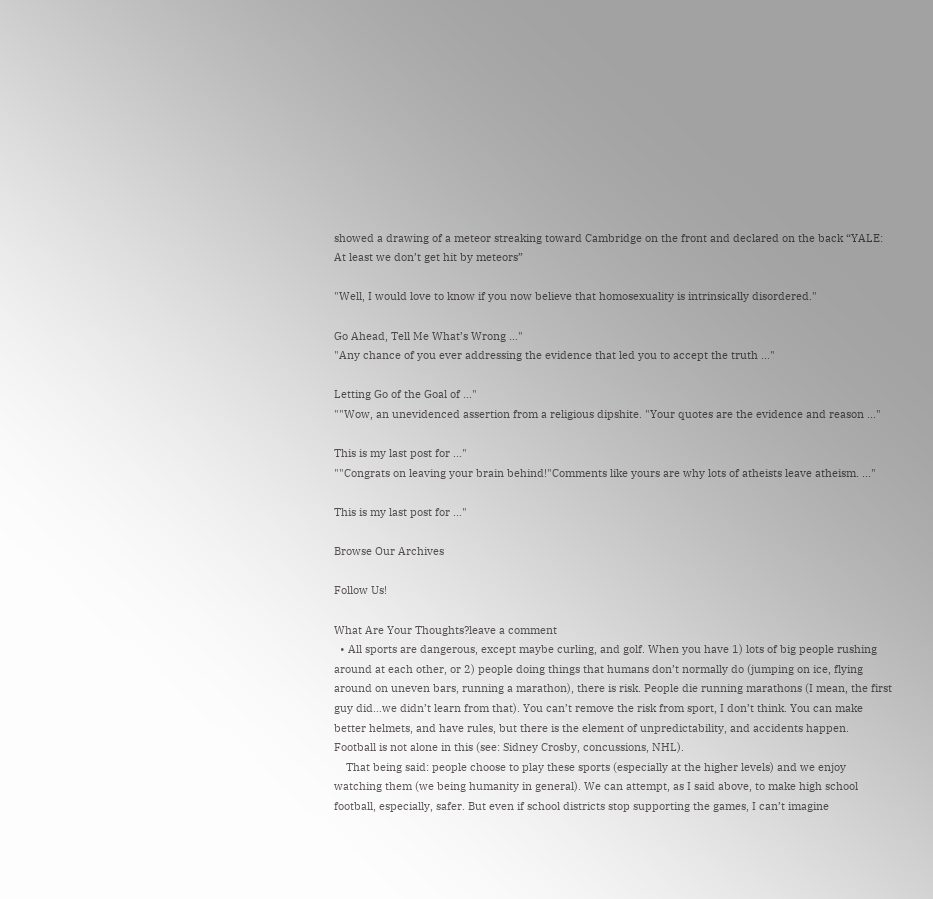showed a drawing of a meteor streaking toward Cambridge on the front and declared on the back “YALE: At least we don’t get hit by meteors”

"Well, I would love to know if you now believe that homosexuality is intrinsically disordered."

Go Ahead, Tell Me What’s Wrong ..."
"Any chance of you ever addressing the evidence that led you to accept the truth ..."

Letting Go of the Goal of ..."
""Wow, an unevidenced assertion from a religious dipshite. "Your quotes are the evidence and reason ..."

This is my last post for ..."
""Congrats on leaving your brain behind!"Comments like yours are why lots of atheists leave atheism. ..."

This is my last post for ..."

Browse Our Archives

Follow Us!

What Are Your Thoughts?leave a comment
  • All sports are dangerous, except maybe curling, and golf. When you have 1) lots of big people rushing around at each other, or 2) people doing things that humans don’t normally do (jumping on ice, flying around on uneven bars, running a marathon), there is risk. People die running marathons (I mean, the first guy did…we didn’t learn from that). You can’t remove the risk from sport, I don’t think. You can make better helmets, and have rules, but there is the element of unpredictability, and accidents happen. Football is not alone in this (see: Sidney Crosby, concussions, NHL).
    That being said: people choose to play these sports (especially at the higher levels) and we enjoy watching them (we being humanity in general). We can attempt, as I said above, to make high school football, especially, safer. But even if school districts stop supporting the games, I can’t imagine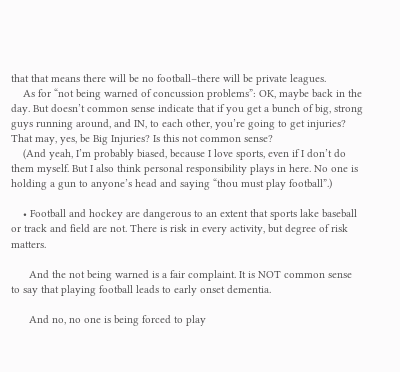that that means there will be no football–there will be private leagues.
    As for “not being warned of concussion problems”: OK, maybe back in the day. But doesn’t common sense indicate that if you get a bunch of big, strong guys running around, and IN, to each other, you’re going to get injuries? That may, yes, be Big Injuries? Is this not common sense?
    (And yeah, I’m probably biased, because I love sports, even if I don’t do them myself. But I also think personal responsibility plays in here. No one is holding a gun to anyone’s head and saying “thou must play football”.)

    • Football and hockey are dangerous to an extent that sports lake baseball or track and field are not. There is risk in every activity, but degree of risk matters.

      And the not being warned is a fair complaint. It is NOT common sense to say that playing football leads to early onset dementia.

      And no, no one is being forced to play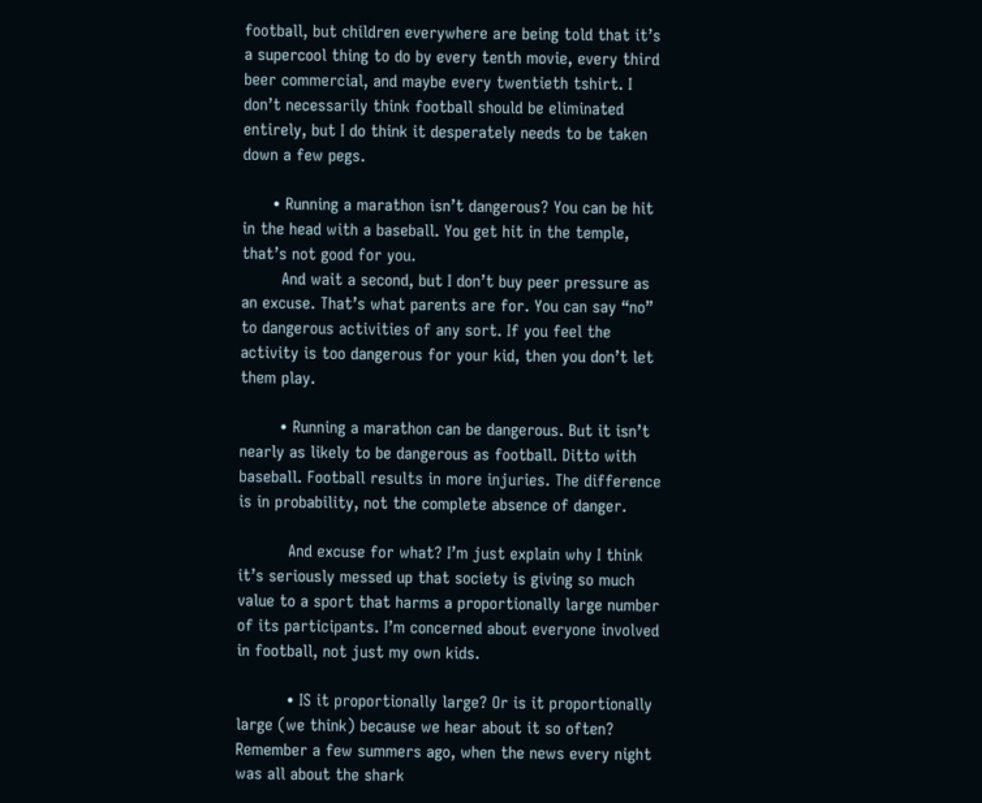football, but children everywhere are being told that it’s a supercool thing to do by every tenth movie, every third beer commercial, and maybe every twentieth tshirt. I don’t necessarily think football should be eliminated entirely, but I do think it desperately needs to be taken down a few pegs.

      • Running a marathon isn’t dangerous? You can be hit in the head with a baseball. You get hit in the temple, that’s not good for you.
        And wait a second, but I don’t buy peer pressure as an excuse. That’s what parents are for. You can say “no” to dangerous activities of any sort. If you feel the activity is too dangerous for your kid, then you don’t let them play.

        • Running a marathon can be dangerous. But it isn’t nearly as likely to be dangerous as football. Ditto with baseball. Football results in more injuries. The difference is in probability, not the complete absence of danger.

          And excuse for what? I’m just explain why I think it’s seriously messed up that society is giving so much value to a sport that harms a proportionally large number of its participants. I’m concerned about everyone involved in football, not just my own kids.

          • IS it proportionally large? Or is it proportionally large (we think) because we hear about it so often? Remember a few summers ago, when the news every night was all about the shark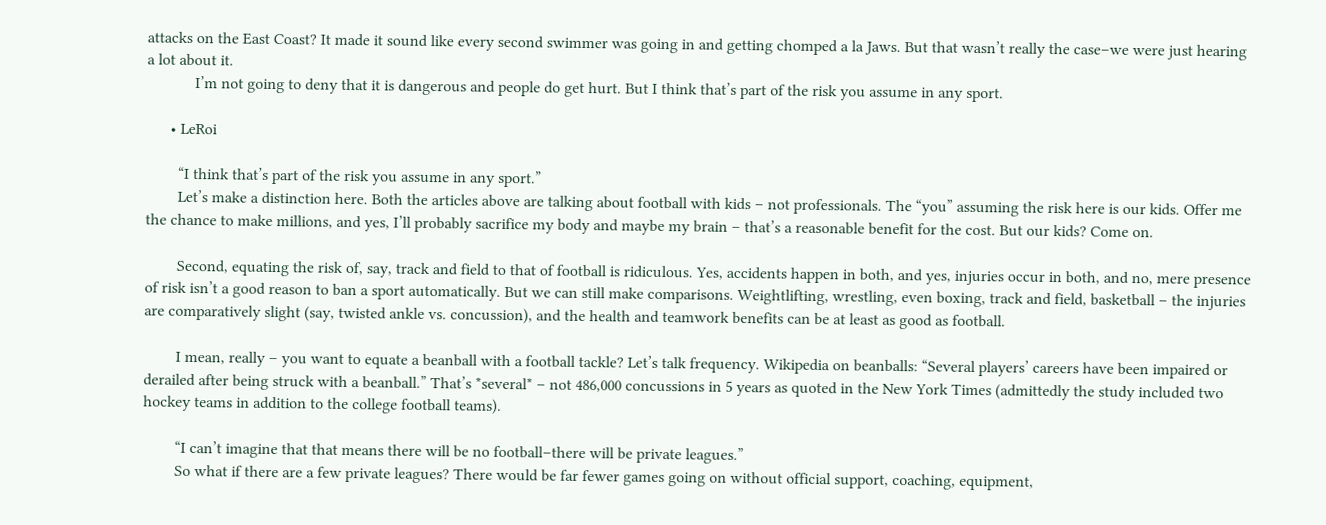attacks on the East Coast? It made it sound like every second swimmer was going in and getting chomped a la Jaws. But that wasn’t really the case–we were just hearing a lot about it.
            I’m not going to deny that it is dangerous and people do get hurt. But I think that’s part of the risk you assume in any sport.

      • LeRoi

        “I think that’s part of the risk you assume in any sport.”
        Let’s make a distinction here. Both the articles above are talking about football with kids – not professionals. The “you” assuming the risk here is our kids. Offer me the chance to make millions, and yes, I’ll probably sacrifice my body and maybe my brain – that’s a reasonable benefit for the cost. But our kids? Come on.

        Second, equating the risk of, say, track and field to that of football is ridiculous. Yes, accidents happen in both, and yes, injuries occur in both, and no, mere presence of risk isn’t a good reason to ban a sport automatically. But we can still make comparisons. Weightlifting, wrestling, even boxing, track and field, basketball – the injuries are comparatively slight (say, twisted ankle vs. concussion), and the health and teamwork benefits can be at least as good as football.

        I mean, really – you want to equate a beanball with a football tackle? Let’s talk frequency. Wikipedia on beanballs: “Several players’ careers have been impaired or derailed after being struck with a beanball.” That’s *several* – not 486,000 concussions in 5 years as quoted in the New York Times (admittedly the study included two hockey teams in addition to the college football teams).

        “I can’t imagine that that means there will be no football–there will be private leagues.”
        So what if there are a few private leagues? There would be far fewer games going on without official support, coaching, equipment,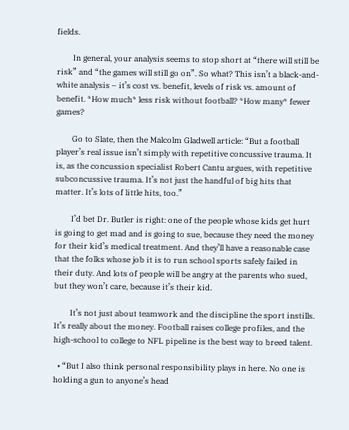fields.

        In general, your analysis seems to stop short at “there will still be risk” and “the games will still go on”. So what? This isn’t a black-and-white analysis – it’s cost vs. benefit, levels of risk vs. amount of benefit. *How much* less risk without football? *How many* fewer games?

        Go to Slate, then the Malcolm Gladwell article: “But a football player’s real issue isn’t simply with repetitive concussive trauma. It is, as the concussion specialist Robert Cantu argues, with repetitive subconcussive trauma. It’s not just the handful of big hits that matter. It’s lots of little hits, too.”

        I’d bet Dr. Butler is right: one of the people whose kids get hurt is going to get mad and is going to sue, because they need the money for their kid’s medical treatment. And they’ll have a reasonable case that the folks whose job it is to run school sports safely failed in their duty. And lots of people will be angry at the parents who sued, but they won’t care, because it’s their kid.

        It’s not just about teamwork and the discipline the sport instills. It’s really about the money. Football raises college profiles, and the high-school to college to NFL pipeline is the best way to breed talent.

  • “But I also think personal responsibility plays in here. No one is holding a gun to anyone’s head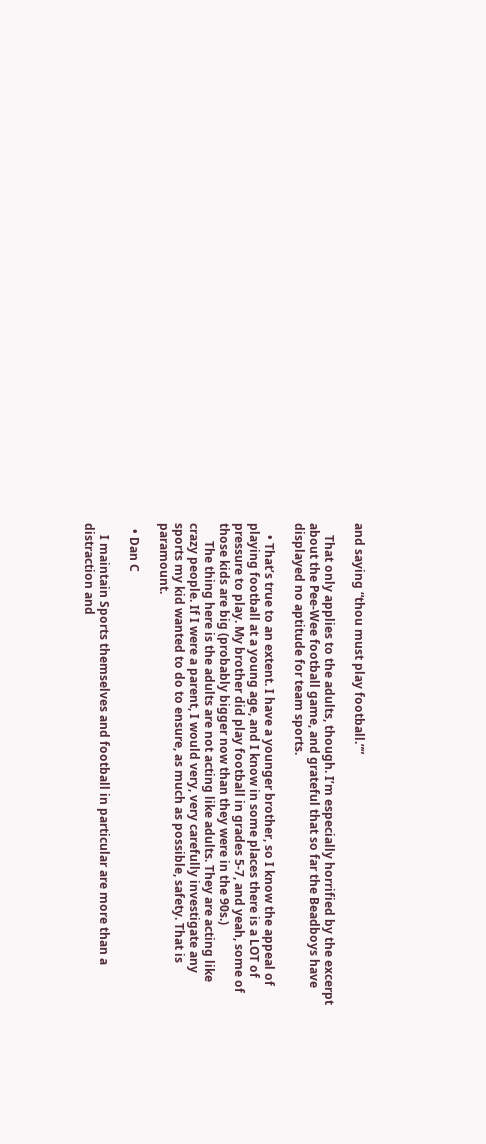and saying “thou must play football.””

    That only applies to the adults, though. I’m especially horrified by the excerpt about the Pee-Wee football game, and grateful that so far the Beadboys have displayed no aptitude for team sports.

    • That’s true to an extent. I have a younger brother, so I know the appeal of playing football at a young age, and I know in some places there is a LOT of pressure to play. My brother did play football in grades 5-7, and yeah, some of those kids are big (probably bigger now than they were in the 90s.)
      The thing here is the adults are not acting like adults. They are acting like crazy people. If I were a parent, I would very, very carefully investigate any sports my kid wanted to do to ensure, as much as possible, safety. That is paramount.

  • Dan C

    I maintain Sports themselves and football in particular are more than a distraction and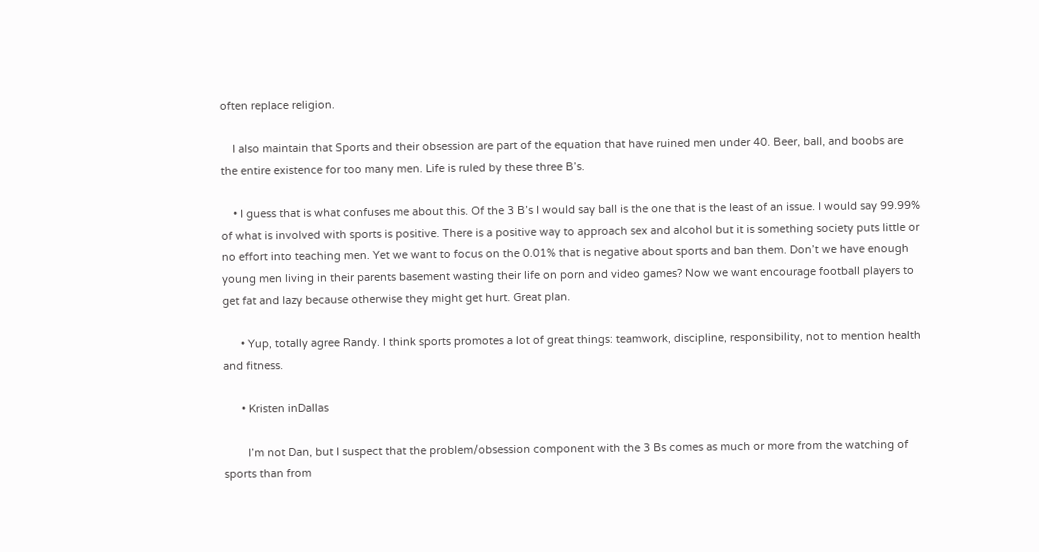often replace religion.

    I also maintain that Sports and their obsession are part of the equation that have ruined men under 40. Beer, ball, and boobs are the entire existence for too many men. Life is ruled by these three B’s.

    • I guess that is what confuses me about this. Of the 3 B’s I would say ball is the one that is the least of an issue. I would say 99.99% of what is involved with sports is positive. There is a positive way to approach sex and alcohol but it is something society puts little or no effort into teaching men. Yet we want to focus on the 0.01% that is negative about sports and ban them. Don’t we have enough young men living in their parents basement wasting their life on porn and video games? Now we want encourage football players to get fat and lazy because otherwise they might get hurt. Great plan.

      • Yup, totally agree Randy. I think sports promotes a lot of great things: teamwork, discipline, responsibility, not to mention health and fitness.

      • Kristen inDallas

        I’m not Dan, but I suspect that the problem/obsession component with the 3 Bs comes as much or more from the watching of sports than from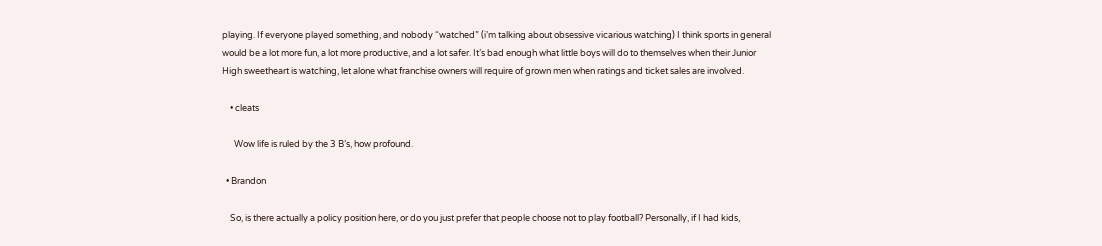playing. If everyone played something, and nobody “watched” (i’m talking about obsessive vicarious watching) I think sports in general would be a lot more fun, a lot more productive, and a lot safer. It’s bad enough what little boys will do to themselves when their Junior High sweetheart is watching, let alone what franchise owners will require of grown men when ratings and ticket sales are involved.

    • cleats

      Wow life is ruled by the 3 B’s, how profound.

  • Brandon

    So, is there actually a policy position here, or do you just prefer that people choose not to play football? Personally, if I had kids,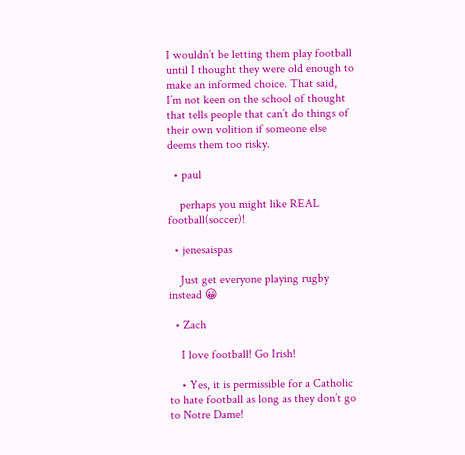I wouldn’t be letting them play football until I thought they were old enough to make an informed choice. That said, I’m not keen on the school of thought that tells people that can’t do things of their own volition if someone else deems them too risky.

  • paul

    perhaps you might like REAL football(soccer)!

  • jenesaispas

    Just get everyone playing rugby instead 😀

  • Zach

    I love football! Go Irish!

    • Yes, it is permissible for a Catholic to hate football as long as they don’t go to Notre Dame!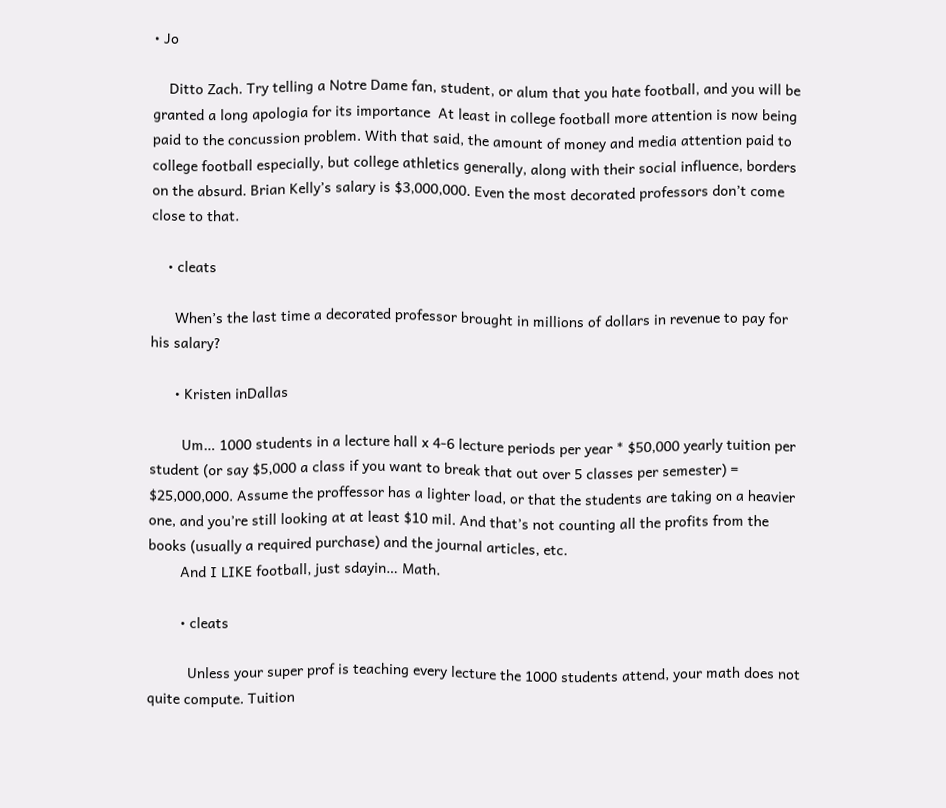• Jo

    Ditto Zach. Try telling a Notre Dame fan, student, or alum that you hate football, and you will be granted a long apologia for its importance  At least in college football more attention is now being paid to the concussion problem. With that said, the amount of money and media attention paid to college football especially, but college athletics generally, along with their social influence, borders on the absurd. Brian Kelly’s salary is $3,000,000. Even the most decorated professors don’t come close to that.

    • cleats

      When’s the last time a decorated professor brought in millions of dollars in revenue to pay for his salary?

      • Kristen inDallas

        Um… 1000 students in a lecture hall x 4-6 lecture periods per year * $50,000 yearly tuition per student (or say $5,000 a class if you want to break that out over 5 classes per semester) = $25,000,000. Assume the proffessor has a lighter load, or that the students are taking on a heavier one, and you’re still looking at at least $10 mil. And that’s not counting all the profits from the books (usually a required purchase) and the journal articles, etc.
        And I LIKE football, just sdayin… Math.

        • cleats

          Unless your super prof is teaching every lecture the 1000 students attend, your math does not quite compute. Tuition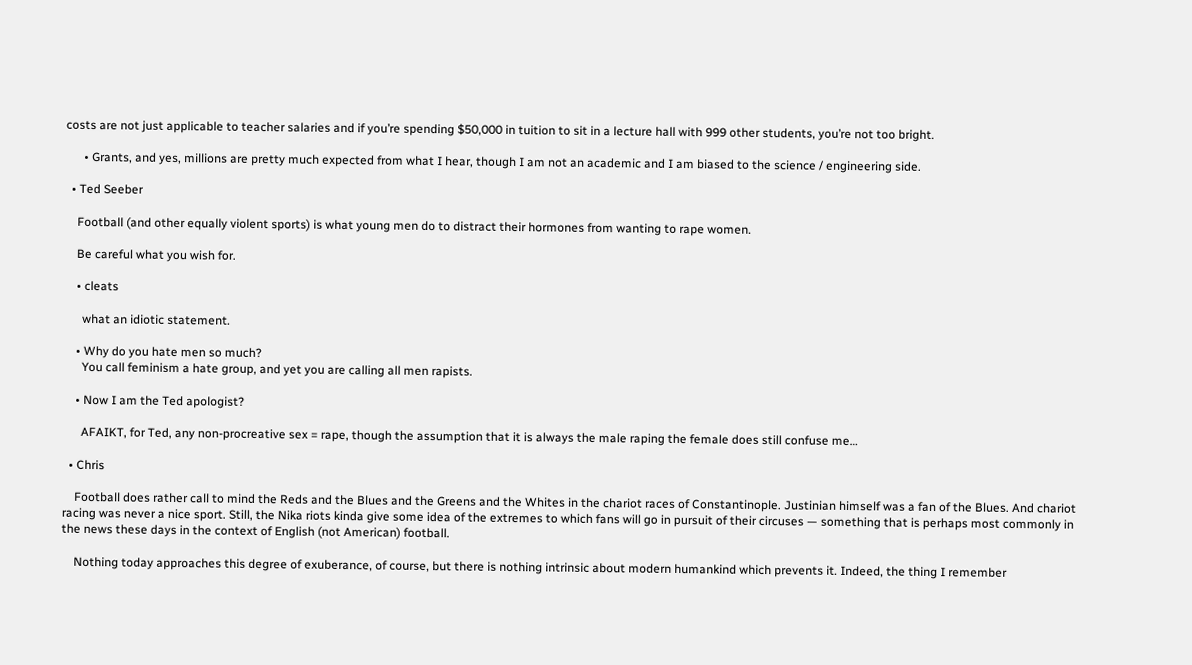costs are not just applicable to teacher salaries and if you’re spending $50,000 in tuition to sit in a lecture hall with 999 other students, you’re not too bright.

      • Grants, and yes, millions are pretty much expected from what I hear, though I am not an academic and I am biased to the science / engineering side.

  • Ted Seeber

    Football (and other equally violent sports) is what young men do to distract their hormones from wanting to rape women.

    Be careful what you wish for.

    • cleats

      what an idiotic statement.

    • Why do you hate men so much?
      You call feminism a hate group, and yet you are calling all men rapists.

    • Now I am the Ted apologist?

      AFAIKT, for Ted, any non-procreative sex = rape, though the assumption that it is always the male raping the female does still confuse me…

  • Chris

    Football does rather call to mind the Reds and the Blues and the Greens and the Whites in the chariot races of Constantinople. Justinian himself was a fan of the Blues. And chariot racing was never a nice sport. Still, the Nika riots kinda give some idea of the extremes to which fans will go in pursuit of their circuses — something that is perhaps most commonly in the news these days in the context of English (not American) football.

    Nothing today approaches this degree of exuberance, of course, but there is nothing intrinsic about modern humankind which prevents it. Indeed, the thing I remember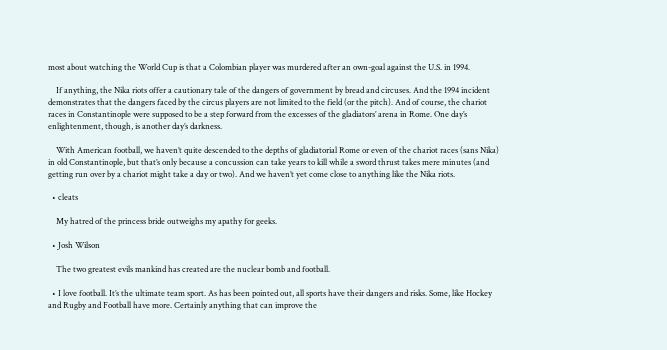most about watching the World Cup is that a Colombian player was murdered after an own-goal against the U.S. in 1994.

    If anything, the Nika riots offer a cautionary tale of the dangers of government by bread and circuses. And the 1994 incident demonstrates that the dangers faced by the circus players are not limited to the field (or the pitch). And of course, the chariot races in Constantinople were supposed to be a step forward from the excesses of the gladiators’ arena in Rome. One day’s enlightenment, though, is another day’s darkness.

    With American football, we haven’t quite descended to the depths of gladiatorial Rome or even of the chariot races (sans Nika) in old Constantinople, but that’s only because a concussion can take years to kill while a sword thrust takes mere minutes (and getting run over by a chariot might take a day or two). And we haven’t yet come close to anything like the Nika riots.

  • cleats

    My hatred of the princess bride outweighs my apathy for geeks.

  • Josh Wilson

    The two greatest evils mankind has created are the nuclear bomb and football.

  • I love football. It’s the ultimate team sport. As has been pointed out, all sports have their dangers and risks. Some, like Hockey and Rugby and Football have more. Certainly anything that can improve the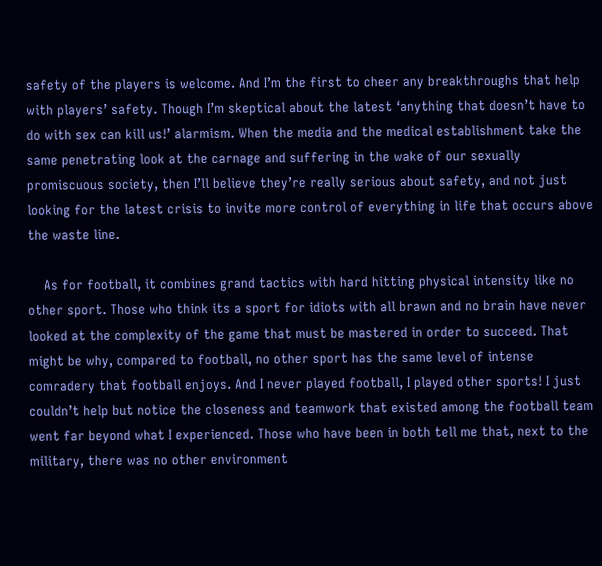safety of the players is welcome. And I’m the first to cheer any breakthroughs that help with players’ safety. Though I’m skeptical about the latest ‘anything that doesn’t have to do with sex can kill us!’ alarmism. When the media and the medical establishment take the same penetrating look at the carnage and suffering in the wake of our sexually promiscuous society, then I’ll believe they’re really serious about safety, and not just looking for the latest crisis to invite more control of everything in life that occurs above the waste line.

    As for football, it combines grand tactics with hard hitting physical intensity like no other sport. Those who think its a sport for idiots with all brawn and no brain have never looked at the complexity of the game that must be mastered in order to succeed. That might be why, compared to football, no other sport has the same level of intense comradery that football enjoys. And I never played football, I played other sports! I just couldn’t help but notice the closeness and teamwork that existed among the football team went far beyond what I experienced. Those who have been in both tell me that, next to the military, there was no other environment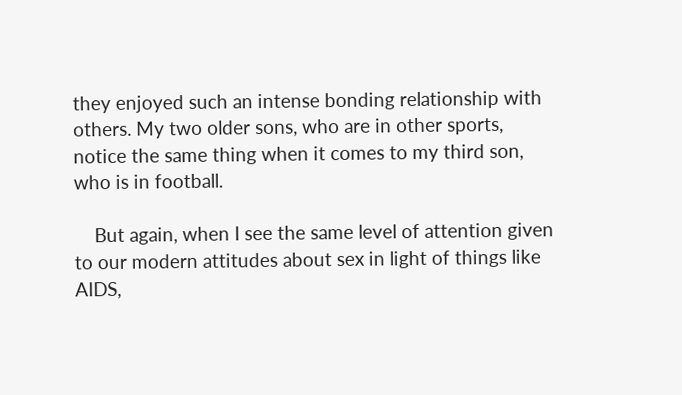they enjoyed such an intense bonding relationship with others. My two older sons, who are in other sports, notice the same thing when it comes to my third son, who is in football.

    But again, when I see the same level of attention given to our modern attitudes about sex in light of things like AIDS,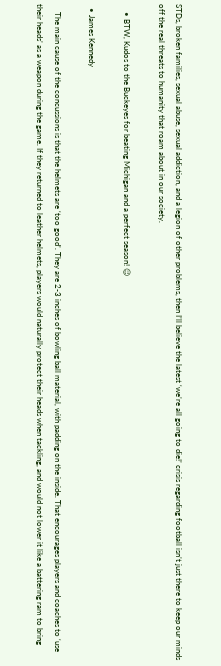STDs, broken families, sexual abuse, sexual addiction, and a legion of other problems, then I’ll believe the latest ‘we’re all going to die!’ crisis regarding football isn’t just there to keep our minds off the real threats to humanity that roam about in our society.

    • BTW, Kudos to the Buckeyes for beating Michigan and a perfect season! 😉

  • James Kennedy

    The main cause of the concussions is that the helmets are ‘too good’. They are 2-3 inches of bowling ball material, with padding on the inside. That encourages players and coaches to ‘use their heads’ as a weapon during the game. If they returned to leather helmets, players would naturally protect their heads when tackling, and would not lower it like a battering ram to bring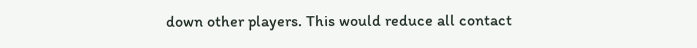down other players. This would reduce all contact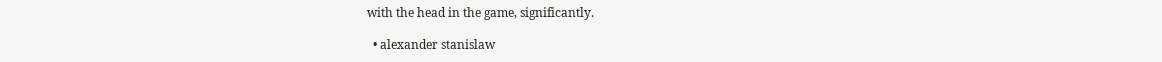with the head in the game, significantly.

  • alexander stanislaw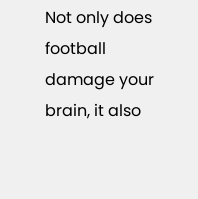Not only does football damage your brain, it also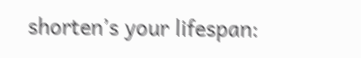shorten’s your lifespan: